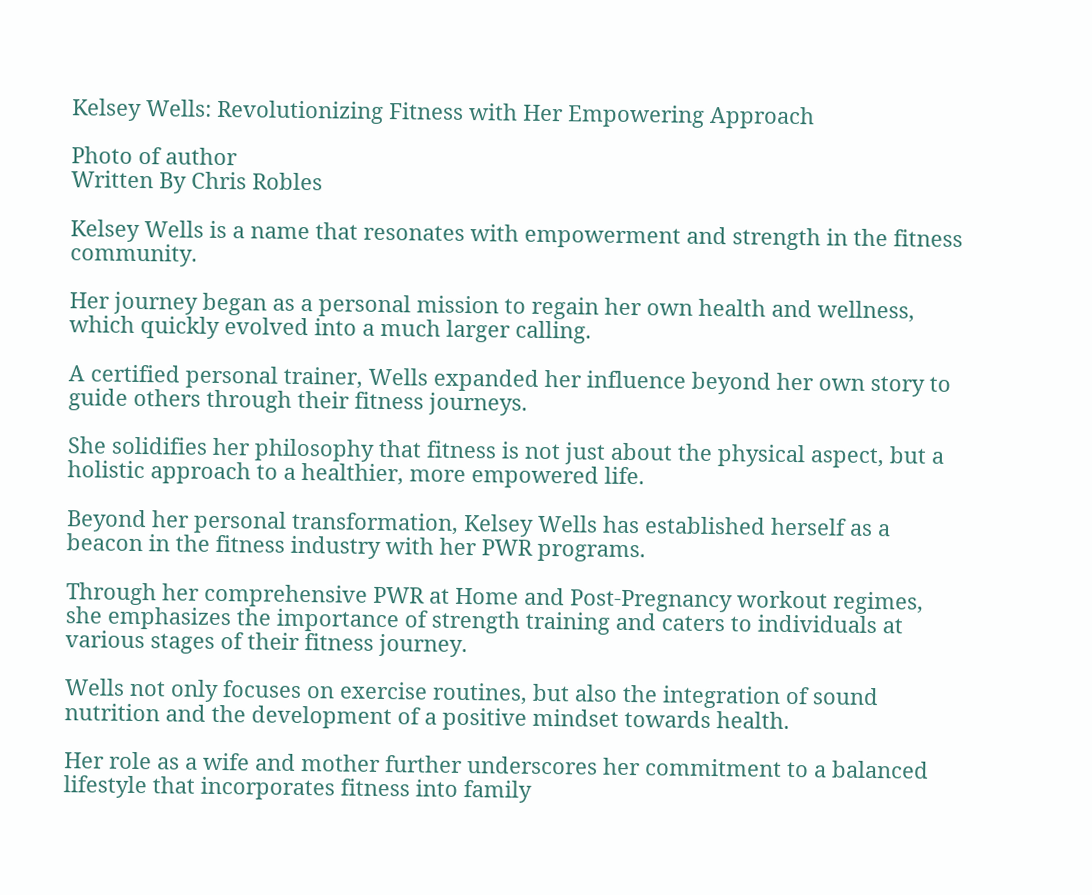Kelsey Wells: Revolutionizing Fitness with Her Empowering Approach

Photo of author
Written By Chris Robles

Kelsey Wells is a name that resonates with empowerment and strength in the fitness community.

Her journey began as a personal mission to regain her own health and wellness, which quickly evolved into a much larger calling.

A certified personal trainer, Wells expanded her influence beyond her own story to guide others through their fitness journeys.

She solidifies her philosophy that fitness is not just about the physical aspect, but a holistic approach to a healthier, more empowered life.

Beyond her personal transformation, Kelsey Wells has established herself as a beacon in the fitness industry with her PWR programs.

Through her comprehensive PWR at Home and Post-Pregnancy workout regimes, she emphasizes the importance of strength training and caters to individuals at various stages of their fitness journey.

Wells not only focuses on exercise routines, but also the integration of sound nutrition and the development of a positive mindset towards health.

Her role as a wife and mother further underscores her commitment to a balanced lifestyle that incorporates fitness into family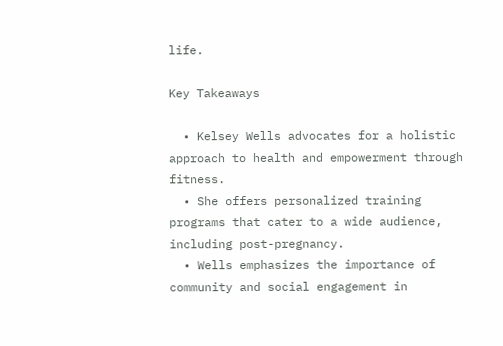life.

Key Takeaways

  • Kelsey Wells advocates for a holistic approach to health and empowerment through fitness.
  • She offers personalized training programs that cater to a wide audience, including post-pregnancy.
  • Wells emphasizes the importance of community and social engagement in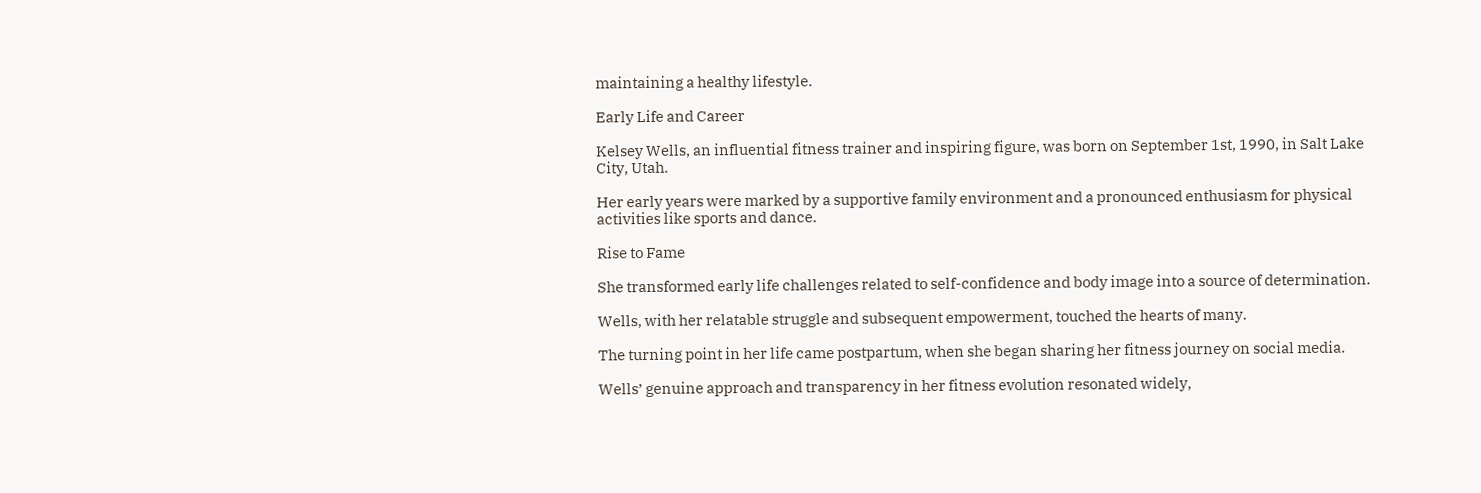maintaining a healthy lifestyle.

Early Life and Career

Kelsey Wells, an influential fitness trainer and inspiring figure, was born on September 1st, 1990, in Salt Lake City, Utah.

Her early years were marked by a supportive family environment and a pronounced enthusiasm for physical activities like sports and dance.

Rise to Fame

She transformed early life challenges related to self-confidence and body image into a source of determination.

Wells, with her relatable struggle and subsequent empowerment, touched the hearts of many.

The turning point in her life came postpartum, when she began sharing her fitness journey on social media.

Wells’ genuine approach and transparency in her fitness evolution resonated widely,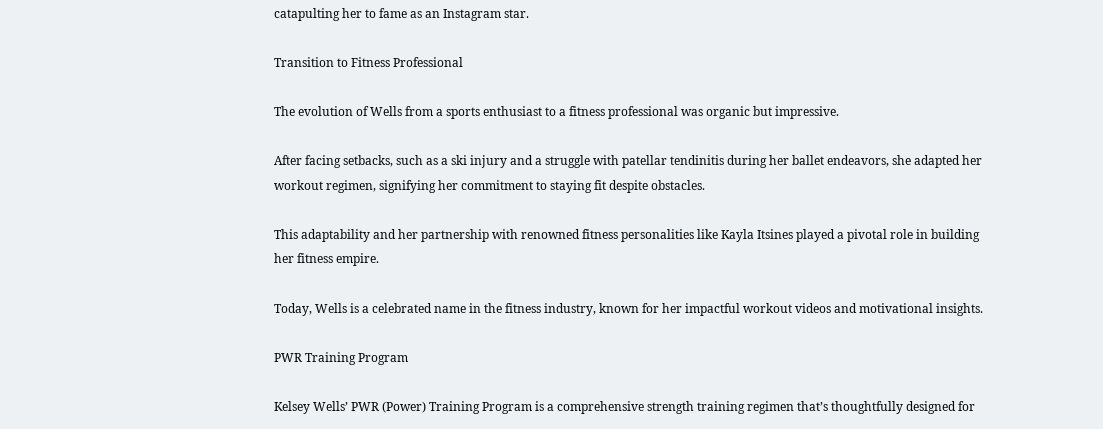catapulting her to fame as an Instagram star.

Transition to Fitness Professional

The evolution of Wells from a sports enthusiast to a fitness professional was organic but impressive.

After facing setbacks, such as a ski injury and a struggle with patellar tendinitis during her ballet endeavors, she adapted her workout regimen, signifying her commitment to staying fit despite obstacles.

This adaptability and her partnership with renowned fitness personalities like Kayla Itsines played a pivotal role in building her fitness empire.

Today, Wells is a celebrated name in the fitness industry, known for her impactful workout videos and motivational insights.

PWR Training Program

Kelsey Wells’ PWR (Power) Training Program is a comprehensive strength training regimen that’s thoughtfully designed for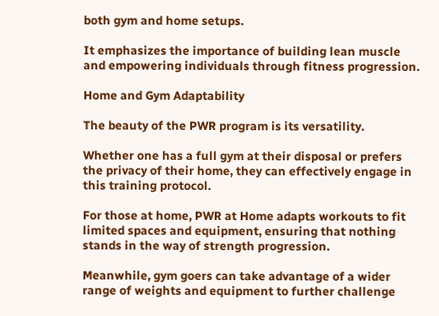both gym and home setups.

It emphasizes the importance of building lean muscle and empowering individuals through fitness progression.

Home and Gym Adaptability

The beauty of the PWR program is its versatility.

Whether one has a full gym at their disposal or prefers the privacy of their home, they can effectively engage in this training protocol.

For those at home, PWR at Home adapts workouts to fit limited spaces and equipment, ensuring that nothing stands in the way of strength progression.

Meanwhile, gym goers can take advantage of a wider range of weights and equipment to further challenge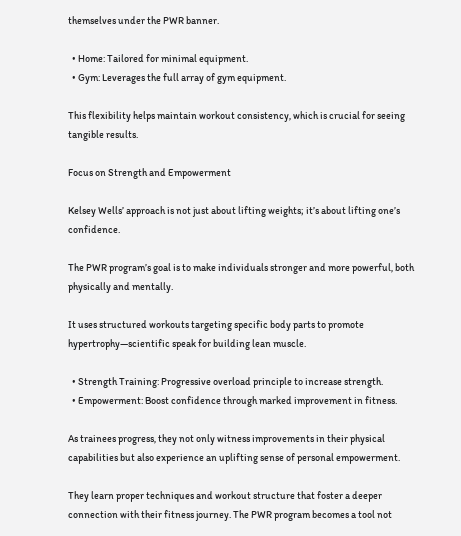themselves under the PWR banner.

  • Home: Tailored for minimal equipment.
  • Gym: Leverages the full array of gym equipment.

This flexibility helps maintain workout consistency, which is crucial for seeing tangible results.

Focus on Strength and Empowerment

Kelsey Wells’ approach is not just about lifting weights; it’s about lifting one’s confidence.

The PWR program’s goal is to make individuals stronger and more powerful, both physically and mentally.

It uses structured workouts targeting specific body parts to promote hypertrophy—scientific speak for building lean muscle.

  • Strength Training: Progressive overload principle to increase strength.
  • Empowerment: Boost confidence through marked improvement in fitness.

As trainees progress, they not only witness improvements in their physical capabilities but also experience an uplifting sense of personal empowerment.

They learn proper techniques and workout structure that foster a deeper connection with their fitness journey. The PWR program becomes a tool not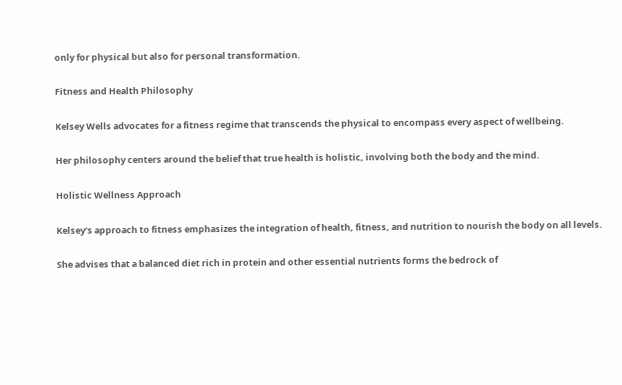only for physical but also for personal transformation.

Fitness and Health Philosophy

Kelsey Wells advocates for a fitness regime that transcends the physical to encompass every aspect of wellbeing.

Her philosophy centers around the belief that true health is holistic, involving both the body and the mind.

Holistic Wellness Approach

Kelsey’s approach to fitness emphasizes the integration of health, fitness, and nutrition to nourish the body on all levels.

She advises that a balanced diet rich in protein and other essential nutrients forms the bedrock of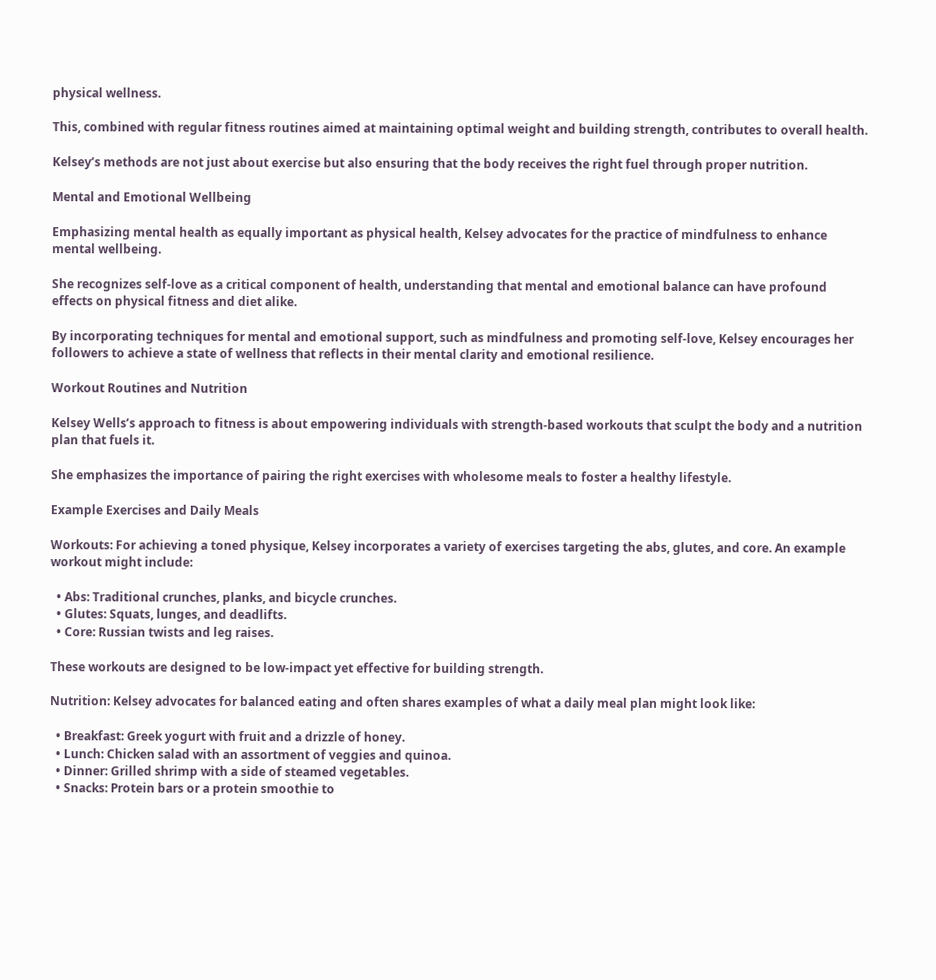physical wellness.

This, combined with regular fitness routines aimed at maintaining optimal weight and building strength, contributes to overall health.

Kelsey’s methods are not just about exercise but also ensuring that the body receives the right fuel through proper nutrition.

Mental and Emotional Wellbeing

Emphasizing mental health as equally important as physical health, Kelsey advocates for the practice of mindfulness to enhance mental wellbeing.

She recognizes self-love as a critical component of health, understanding that mental and emotional balance can have profound effects on physical fitness and diet alike.

By incorporating techniques for mental and emotional support, such as mindfulness and promoting self-love, Kelsey encourages her followers to achieve a state of wellness that reflects in their mental clarity and emotional resilience.

Workout Routines and Nutrition

Kelsey Wells’s approach to fitness is about empowering individuals with strength-based workouts that sculpt the body and a nutrition plan that fuels it.

She emphasizes the importance of pairing the right exercises with wholesome meals to foster a healthy lifestyle.

Example Exercises and Daily Meals

Workouts: For achieving a toned physique, Kelsey incorporates a variety of exercises targeting the abs, glutes, and core. An example workout might include:

  • Abs: Traditional crunches, planks, and bicycle crunches.
  • Glutes: Squats, lunges, and deadlifts.
  • Core: Russian twists and leg raises.

These workouts are designed to be low-impact yet effective for building strength.

Nutrition: Kelsey advocates for balanced eating and often shares examples of what a daily meal plan might look like:

  • Breakfast: Greek yogurt with fruit and a drizzle of honey.
  • Lunch: Chicken salad with an assortment of veggies and quinoa.
  • Dinner: Grilled shrimp with a side of steamed vegetables.
  • Snacks: Protein bars or a protein smoothie to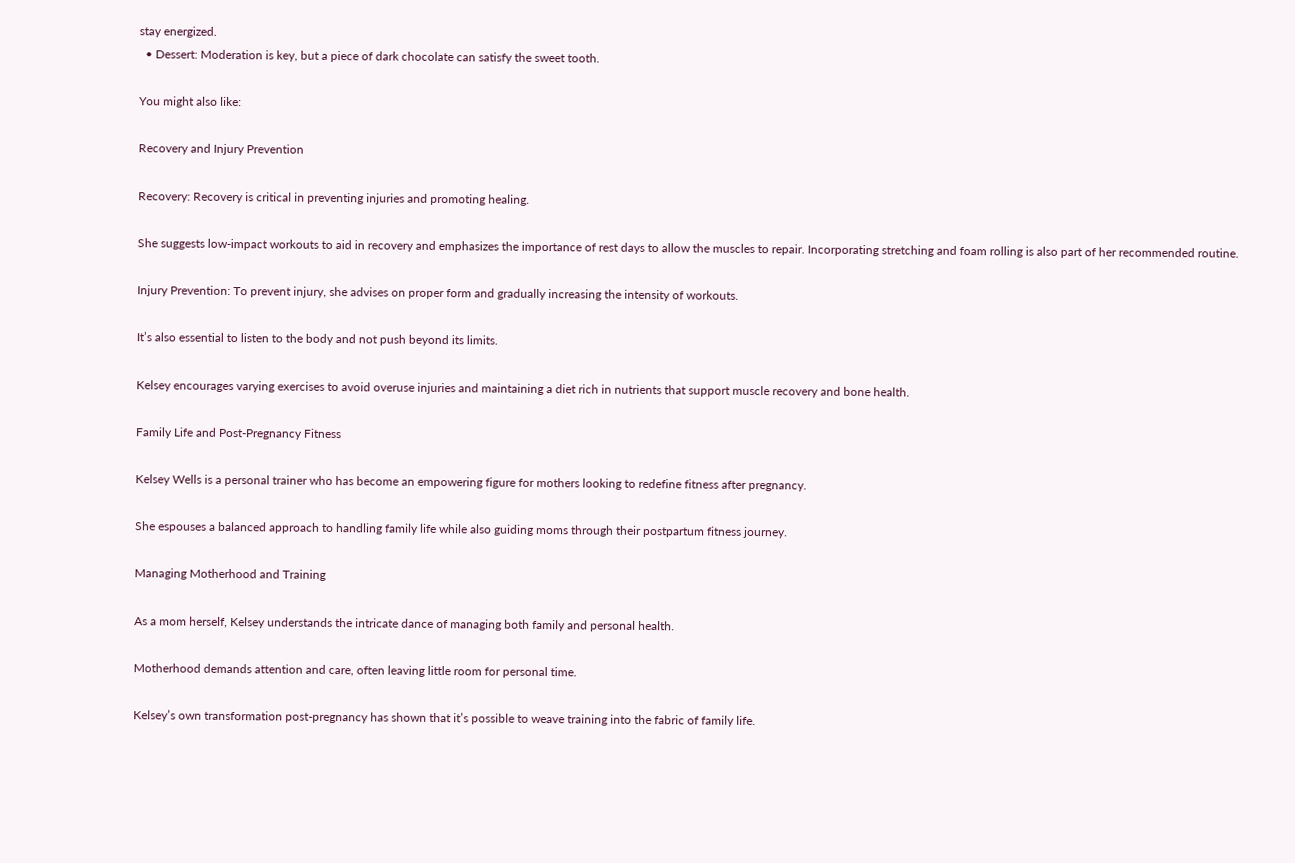stay energized.
  • Dessert: Moderation is key, but a piece of dark chocolate can satisfy the sweet tooth.

You might also like:

Recovery and Injury Prevention

Recovery: Recovery is critical in preventing injuries and promoting healing.

She suggests low-impact workouts to aid in recovery and emphasizes the importance of rest days to allow the muscles to repair. Incorporating stretching and foam rolling is also part of her recommended routine.

Injury Prevention: To prevent injury, she advises on proper form and gradually increasing the intensity of workouts.

It’s also essential to listen to the body and not push beyond its limits.

Kelsey encourages varying exercises to avoid overuse injuries and maintaining a diet rich in nutrients that support muscle recovery and bone health.

Family Life and Post-Pregnancy Fitness

Kelsey Wells is a personal trainer who has become an empowering figure for mothers looking to redefine fitness after pregnancy.

She espouses a balanced approach to handling family life while also guiding moms through their postpartum fitness journey.

Managing Motherhood and Training

As a mom herself, Kelsey understands the intricate dance of managing both family and personal health.

Motherhood demands attention and care, often leaving little room for personal time.

Kelsey’s own transformation post-pregnancy has shown that it’s possible to weave training into the fabric of family life.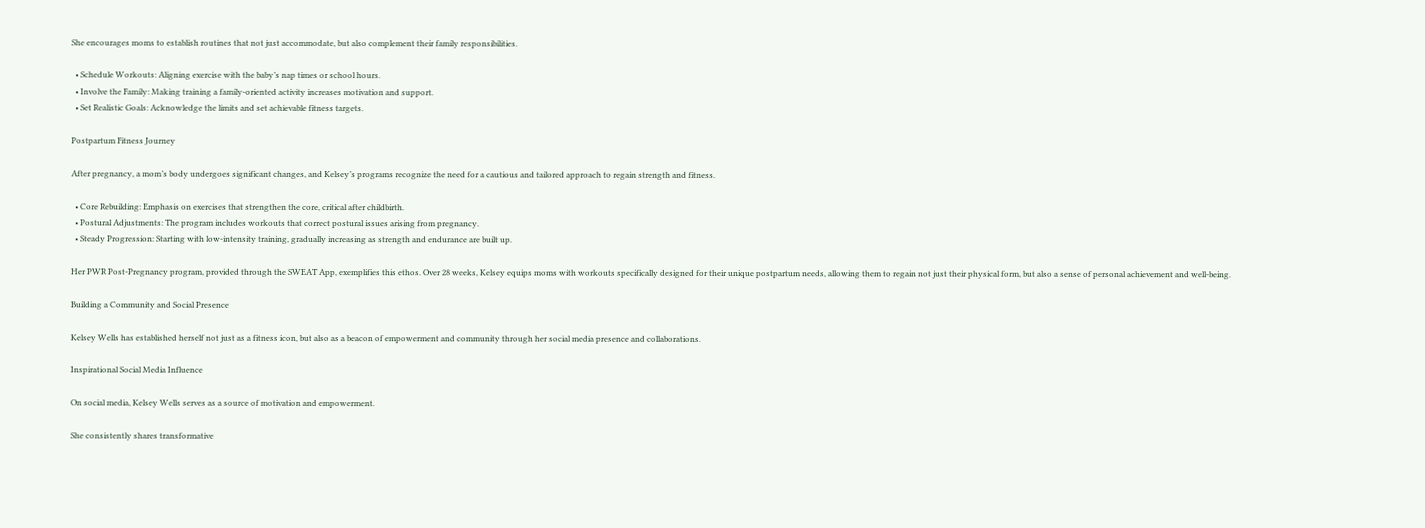She encourages moms to establish routines that not just accommodate, but also complement their family responsibilities.

  • Schedule Workouts: Aligning exercise with the baby’s nap times or school hours.
  • Involve the Family: Making training a family-oriented activity increases motivation and support.
  • Set Realistic Goals: Acknowledge the limits and set achievable fitness targets.

Postpartum Fitness Journey

After pregnancy, a mom’s body undergoes significant changes, and Kelsey’s programs recognize the need for a cautious and tailored approach to regain strength and fitness.

  • Core Rebuilding: Emphasis on exercises that strengthen the core, critical after childbirth.
  • Postural Adjustments: The program includes workouts that correct postural issues arising from pregnancy.
  • Steady Progression: Starting with low-intensity training, gradually increasing as strength and endurance are built up.

Her PWR Post-Pregnancy program, provided through the SWEAT App, exemplifies this ethos. Over 28 weeks, Kelsey equips moms with workouts specifically designed for their unique postpartum needs, allowing them to regain not just their physical form, but also a sense of personal achievement and well-being.

Building a Community and Social Presence

Kelsey Wells has established herself not just as a fitness icon, but also as a beacon of empowerment and community through her social media presence and collaborations.

Inspirational Social Media Influence

On social media, Kelsey Wells serves as a source of motivation and empowerment.

She consistently shares transformative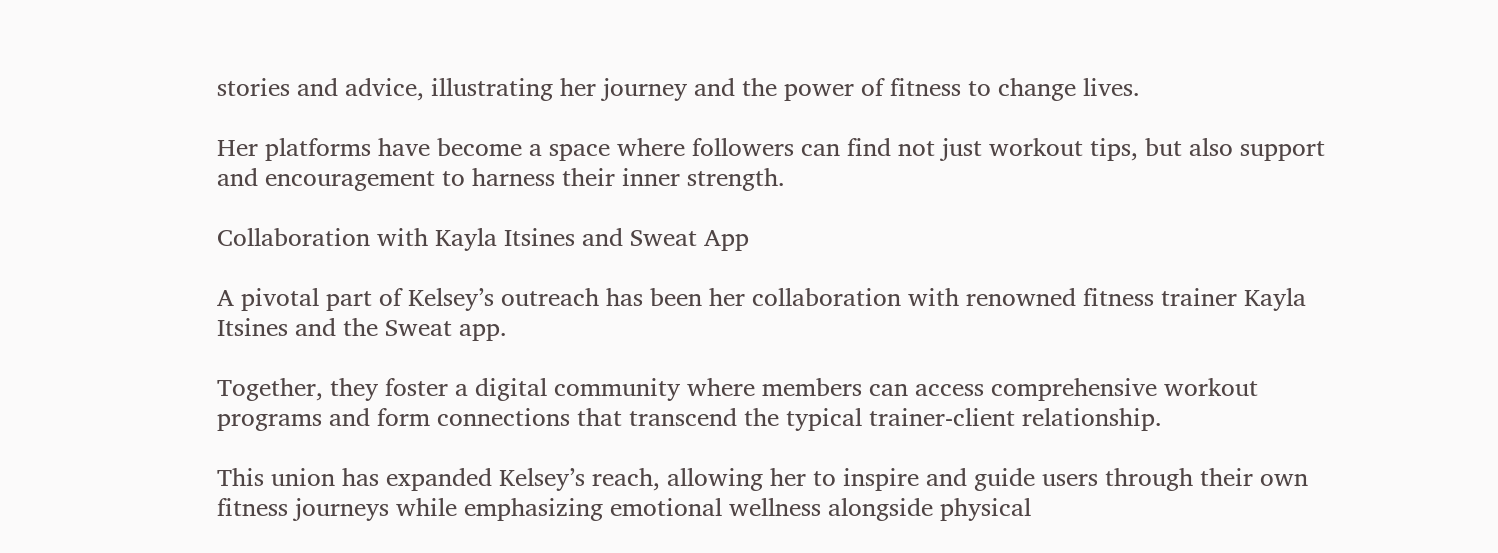stories and advice, illustrating her journey and the power of fitness to change lives.

Her platforms have become a space where followers can find not just workout tips, but also support and encouragement to harness their inner strength.

Collaboration with Kayla Itsines and Sweat App

A pivotal part of Kelsey’s outreach has been her collaboration with renowned fitness trainer Kayla Itsines and the Sweat app.

Together, they foster a digital community where members can access comprehensive workout programs and form connections that transcend the typical trainer-client relationship.

This union has expanded Kelsey’s reach, allowing her to inspire and guide users through their own fitness journeys while emphasizing emotional wellness alongside physical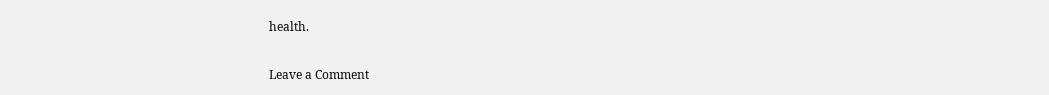health.

Leave a Comment